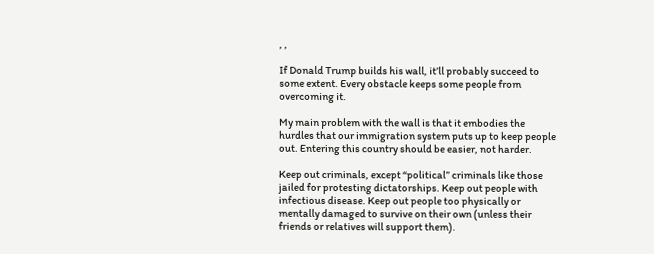, ,

If Donald Trump builds his wall, it’ll probably succeed to some extent. Every obstacle keeps some people from overcoming it.

My main problem with the wall is that it embodies the hurdles that our immigration system puts up to keep people out. Entering this country should be easier, not harder.

Keep out criminals, except “political” criminals like those jailed for protesting dictatorships. Keep out people with infectious disease. Keep out people too physically or mentally damaged to survive on their own (unless their friends or relatives will support them).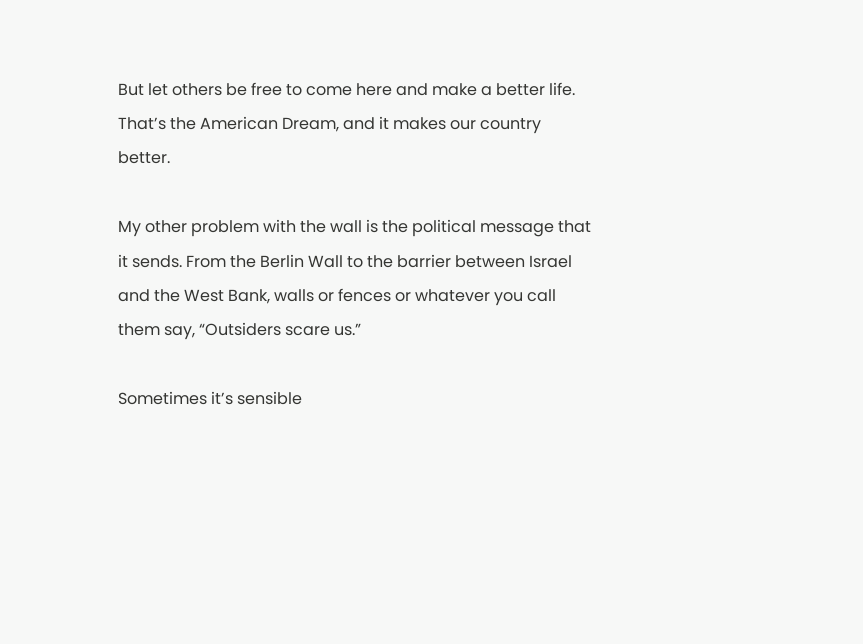But let others be free to come here and make a better life. That’s the American Dream, and it makes our country better.

My other problem with the wall is the political message that it sends. From the Berlin Wall to the barrier between Israel and the West Bank, walls or fences or whatever you call them say, “Outsiders scare us.”

Sometimes it’s sensible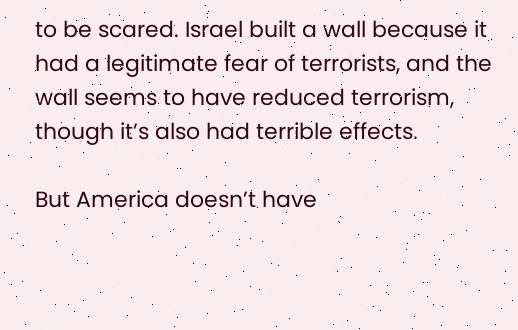to be scared. Israel built a wall because it had a legitimate fear of terrorists, and the wall seems to have reduced terrorism, though it’s also had terrible effects.

But America doesn’t have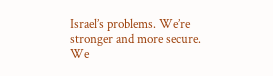Israel’s problems. We’re stronger and more secure. We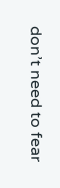don’t need to fear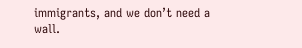immigrants, and we don’t need a wall.